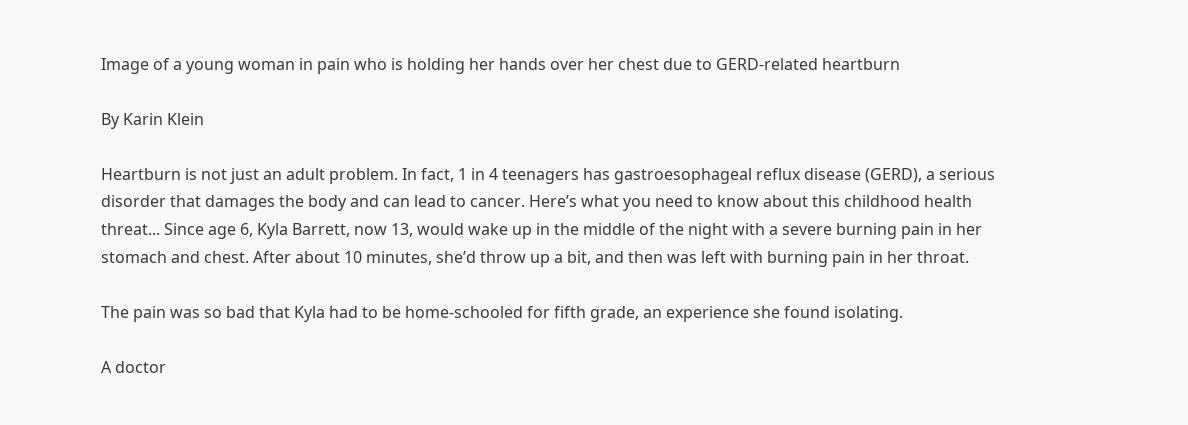Image of a young woman in pain who is holding her hands over her chest due to GERD-related heartburn

By Karin Klein

Heartburn is not just an adult problem. In fact, 1 in 4 teenagers has gastroesophageal reflux disease (GERD), a serious disorder that damages the body and can lead to cancer. Here’s what you need to know about this childhood health threat... Since age 6, Kyla Barrett, now 13, would wake up in the middle of the night with a severe burning pain in her stomach and chest. After about 10 minutes, she’d throw up a bit, and then was left with burning pain in her throat.

The pain was so bad that Kyla had to be home-schooled for fifth grade, an experience she found isolating.

A doctor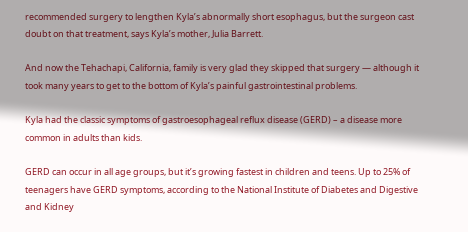recommended surgery to lengthen Kyla’s abnormally short esophagus, but the surgeon cast doubt on that treatment, says Kyla’s mother, Julia Barrett.

And now the Tehachapi, California, family is very glad they skipped that surgery — although it took many years to get to the bottom of Kyla’s painful gastrointestinal problems.

Kyla had the classic symptoms of gastroesophageal reflux disease (GERD) – a disease more common in adults than kids.

GERD can occur in all age groups, but it’s growing fastest in children and teens. Up to 25% of teenagers have GERD symptoms, according to the National Institute of Diabetes and Digestive and Kidney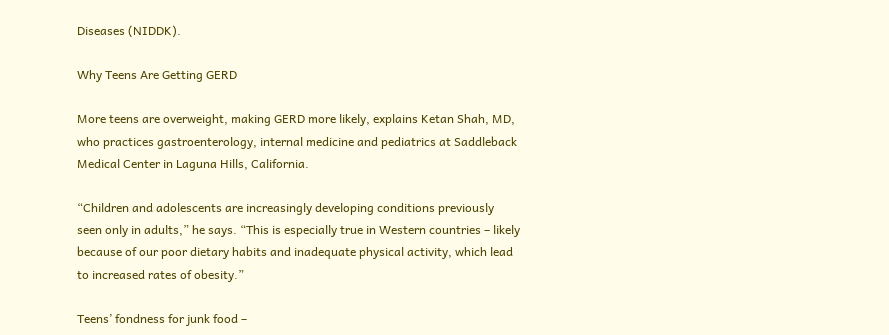Diseases (NIDDK).

Why Teens Are Getting GERD

More teens are overweight, making GERD more likely, explains Ketan Shah, MD, who practices gastroenterology, internal medicine and pediatrics at Saddleback Medical Center in Laguna Hills, California.

“Children and adolescents are increasingly developing conditions previously seen only in adults,” he says. “This is especially true in Western countries – likely because of our poor dietary habits and inadequate physical activity, which lead to increased rates of obesity.”

Teens’ fondness for junk food –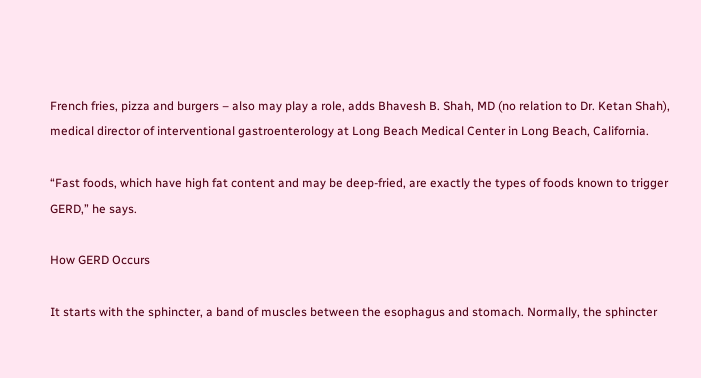French fries, pizza and burgers – also may play a role, adds Bhavesh B. Shah, MD (no relation to Dr. Ketan Shah), medical director of interventional gastroenterology at Long Beach Medical Center in Long Beach, California.

“Fast foods, which have high fat content and may be deep-fried, are exactly the types of foods known to trigger GERD,” he says.

How GERD Occurs

It starts with the sphincter, a band of muscles between the esophagus and stomach. Normally, the sphincter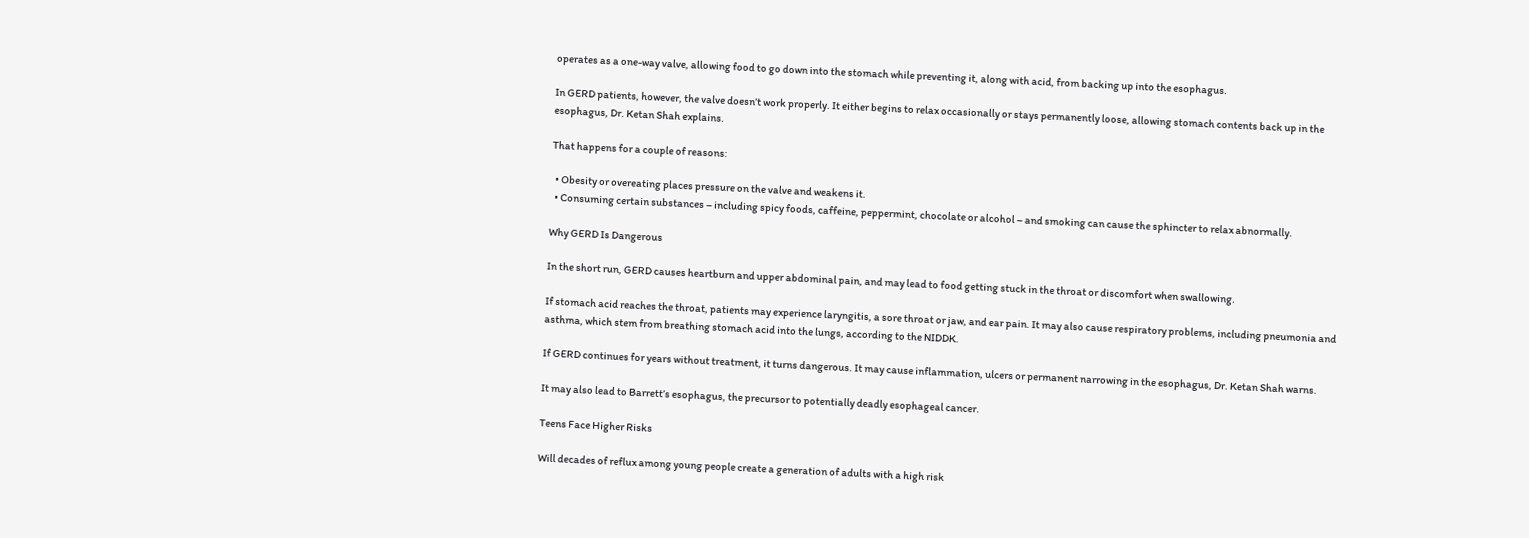operates as a one-way valve, allowing food to go down into the stomach while preventing it, along with acid, from backing up into the esophagus.

In GERD patients, however, the valve doesn’t work properly. It either begins to relax occasionally or stays permanently loose, allowing stomach contents back up in the esophagus, Dr. Ketan Shah explains.

That happens for a couple of reasons:

  • Obesity or overeating places pressure on the valve and weakens it.
  • Consuming certain substances – including spicy foods, caffeine, peppermint, chocolate or alcohol – and smoking can cause the sphincter to relax abnormally.

Why GERD Is Dangerous

In the short run, GERD causes heartburn and upper abdominal pain, and may lead to food getting stuck in the throat or discomfort when swallowing.

If stomach acid reaches the throat, patients may experience laryngitis, a sore throat or jaw, and ear pain. It may also cause respiratory problems, including pneumonia and asthma, which stem from breathing stomach acid into the lungs, according to the NIDDK.

If GERD continues for years without treatment, it turns dangerous. It may cause inflammation, ulcers or permanent narrowing in the esophagus, Dr. Ketan Shah warns.

It may also lead to Barrett’s esophagus, the precursor to potentially deadly esophageal cancer.

Teens Face Higher Risks

Will decades of reflux among young people create a generation of adults with a high risk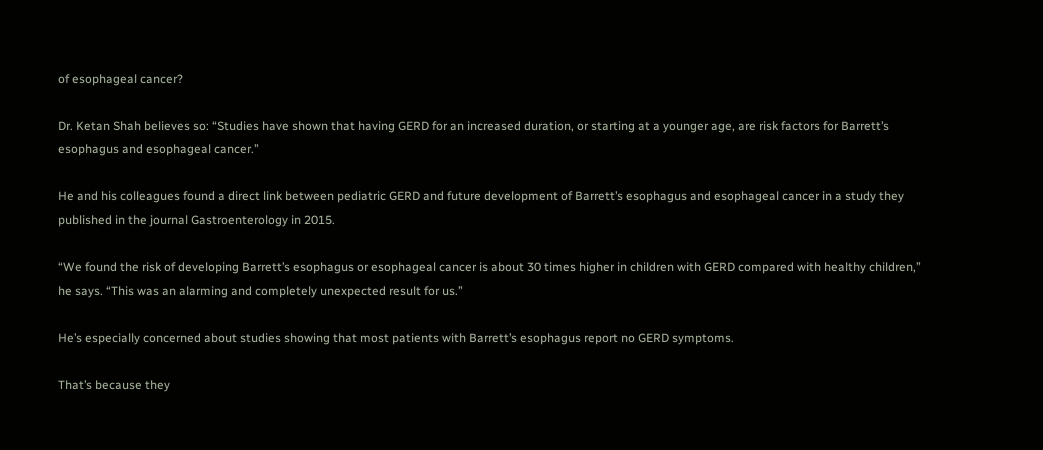of esophageal cancer?

Dr. Ketan Shah believes so: “Studies have shown that having GERD for an increased duration, or starting at a younger age, are risk factors for Barrett’s esophagus and esophageal cancer.”

He and his colleagues found a direct link between pediatric GERD and future development of Barrett’s esophagus and esophageal cancer in a study they published in the journal Gastroenterology in 2015.

“We found the risk of developing Barrett’s esophagus or esophageal cancer is about 30 times higher in children with GERD compared with healthy children,” he says. “This was an alarming and completely unexpected result for us.”

He’s especially concerned about studies showing that most patients with Barrett’s esophagus report no GERD symptoms.

That’s because they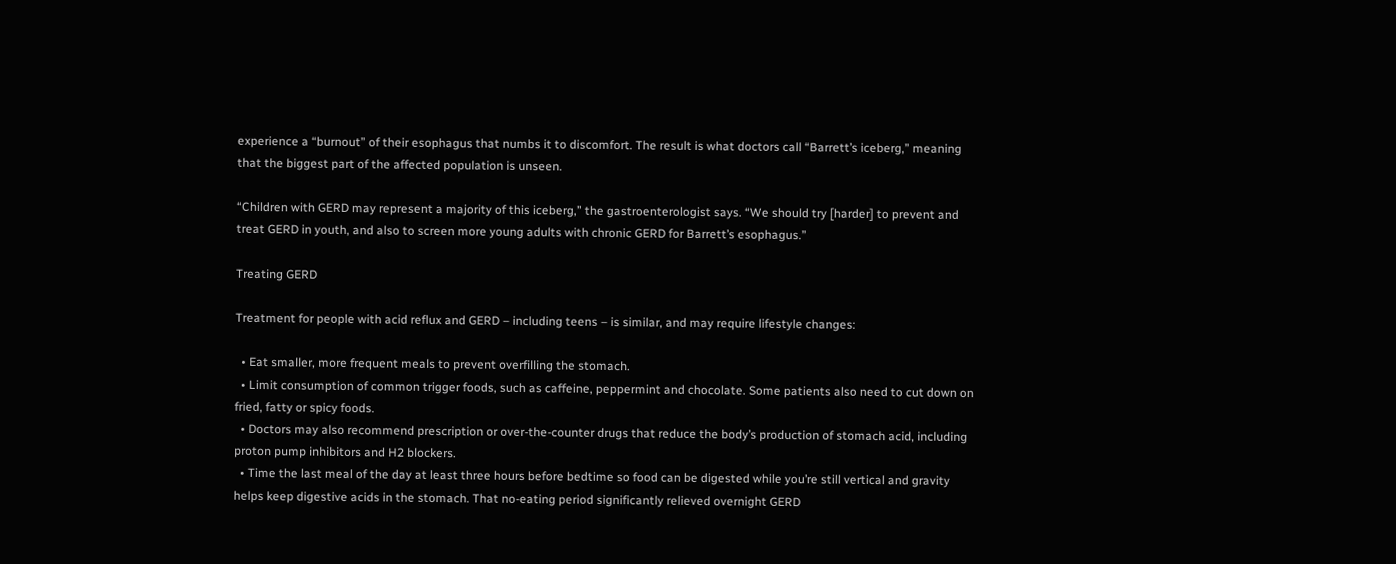experience a “burnout” of their esophagus that numbs it to discomfort. The result is what doctors call “Barrett’s iceberg,” meaning that the biggest part of the affected population is unseen.

“Children with GERD may represent a majority of this iceberg,” the gastroenterologist says. “We should try [harder] to prevent and treat GERD in youth, and also to screen more young adults with chronic GERD for Barrett’s esophagus.”

Treating GERD

Treatment for people with acid reflux and GERD – including teens – is similar, and may require lifestyle changes:

  • Eat smaller, more frequent meals to prevent overfilling the stomach.
  • Limit consumption of common trigger foods, such as caffeine, peppermint and chocolate. Some patients also need to cut down on fried, fatty or spicy foods.
  • Doctors may also recommend prescription or over-the-counter drugs that reduce the body’s production of stomach acid, including proton pump inhibitors and H2 blockers.
  • Time the last meal of the day at least three hours before bedtime so food can be digested while you’re still vertical and gravity helps keep digestive acids in the stomach. That no-eating period significantly relieved overnight GERD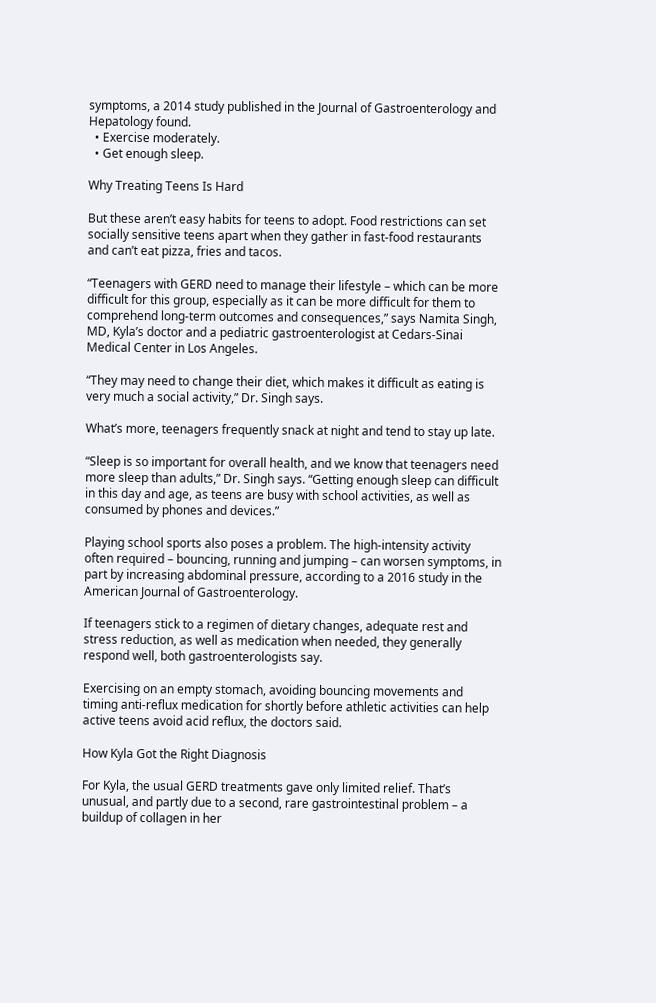symptoms, a 2014 study published in the Journal of Gastroenterology and Hepatology found.
  • Exercise moderately.
  • Get enough sleep.

Why Treating Teens Is Hard

But these aren’t easy habits for teens to adopt. Food restrictions can set socially sensitive teens apart when they gather in fast-food restaurants and can’t eat pizza, fries and tacos.

“Teenagers with GERD need to manage their lifestyle – which can be more difficult for this group, especially as it can be more difficult for them to comprehend long-term outcomes and consequences,” says Namita Singh, MD, Kyla’s doctor and a pediatric gastroenterologist at Cedars-Sinai Medical Center in Los Angeles.

“They may need to change their diet, which makes it difficult as eating is very much a social activity,” Dr. Singh says.

What’s more, teenagers frequently snack at night and tend to stay up late.

“Sleep is so important for overall health, and we know that teenagers need more sleep than adults,” Dr. Singh says. “Getting enough sleep can difficult in this day and age, as teens are busy with school activities, as well as consumed by phones and devices.”

Playing school sports also poses a problem. The high-intensity activity often required – bouncing, running and jumping – can worsen symptoms, in part by increasing abdominal pressure, according to a 2016 study in the American Journal of Gastroenterology.

If teenagers stick to a regimen of dietary changes, adequate rest and stress reduction, as well as medication when needed, they generally respond well, both gastroenterologists say.

Exercising on an empty stomach, avoiding bouncing movements and timing anti-reflux medication for shortly before athletic activities can help active teens avoid acid reflux, the doctors said.

How Kyla Got the Right Diagnosis

For Kyla, the usual GERD treatments gave only limited relief. That’s unusual, and partly due to a second, rare gastrointestinal problem – a buildup of collagen in her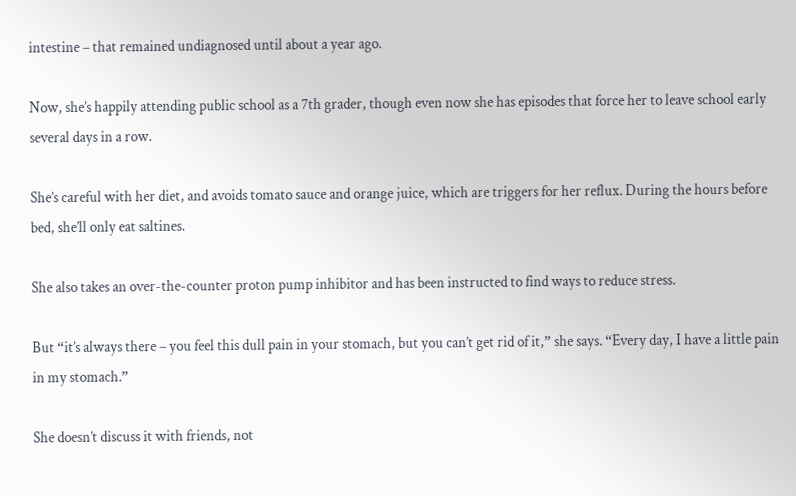intestine – that remained undiagnosed until about a year ago.

Now, she’s happily attending public school as a 7th grader, though even now she has episodes that force her to leave school early several days in a row.

She’s careful with her diet, and avoids tomato sauce and orange juice, which are triggers for her reflux. During the hours before bed, she’ll only eat saltines.

She also takes an over-the-counter proton pump inhibitor and has been instructed to find ways to reduce stress.

But “it’s always there – you feel this dull pain in your stomach, but you can’t get rid of it,” she says. “Every day, I have a little pain in my stomach.”

She doesn’t discuss it with friends, not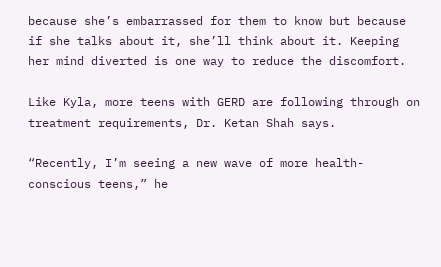because she’s embarrassed for them to know but because if she talks about it, she’ll think about it. Keeping her mind diverted is one way to reduce the discomfort.

Like Kyla, more teens with GERD are following through on treatment requirements, Dr. Ketan Shah says.

“Recently, I’m seeing a new wave of more health-conscious teens,” he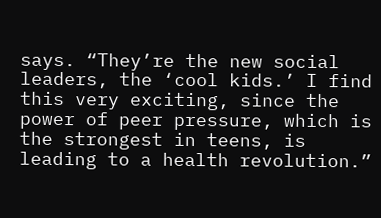says. “They’re the new social leaders, the ‘cool kids.’ I find this very exciting, since the power of peer pressure, which is the strongest in teens, is leading to a health revolution.”